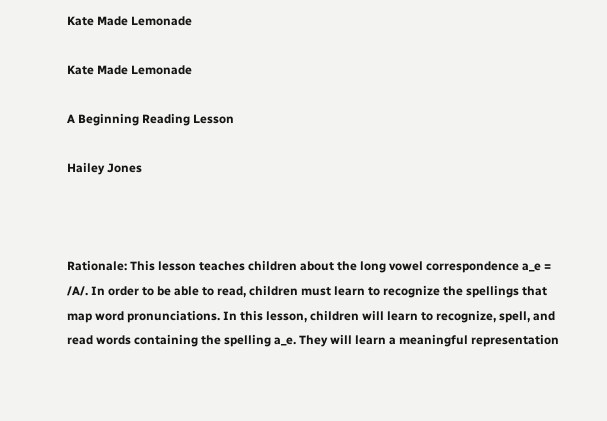Kate Made Lemonade

Kate Made Lemonade

A Beginning Reading Lesson

Hailey Jones



Rationale: This lesson teaches children about the long vowel correspondence a_e = /A/. In order to be able to read, children must learn to recognize the spellings that map word pronunciations. In this lesson, children will learn to recognize, spell, and read words containing the spelling a_e. They will learn a meaningful representation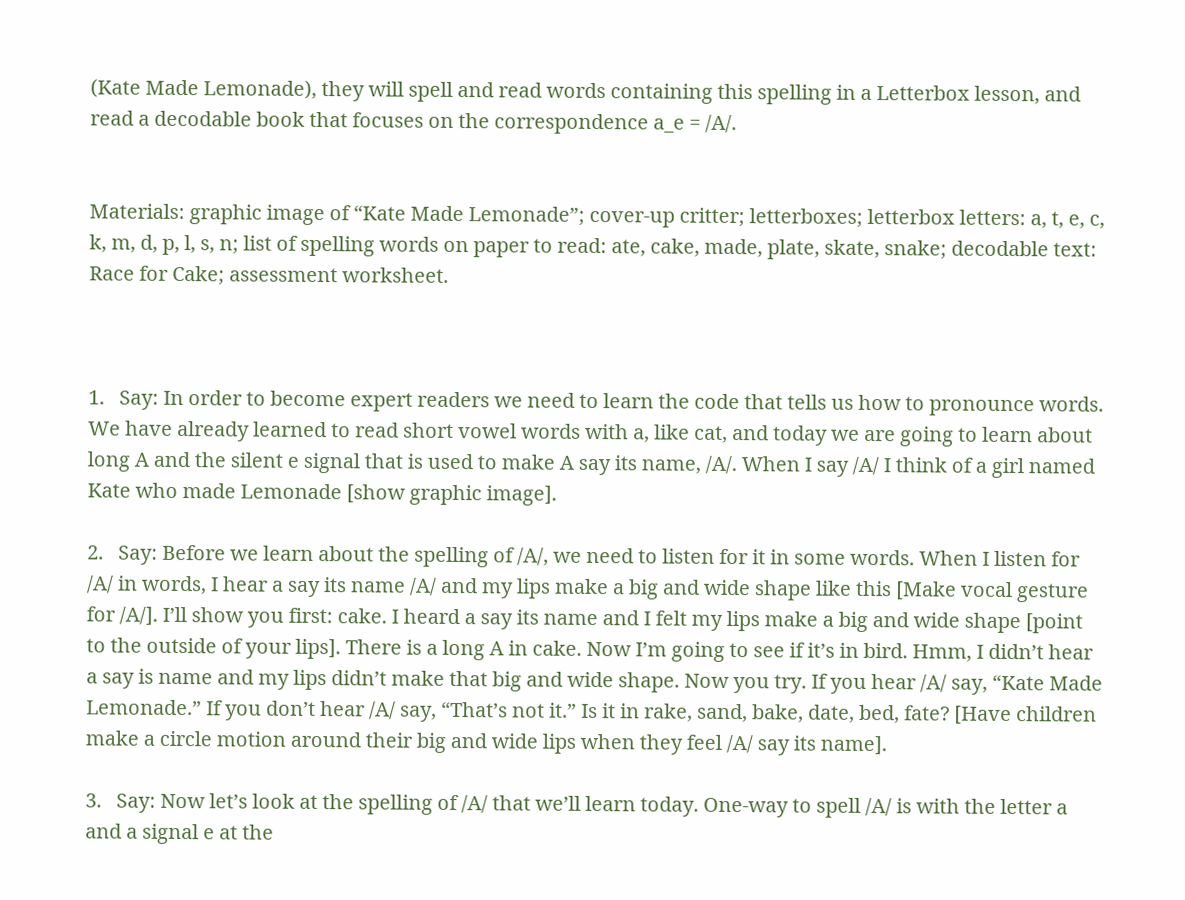(Kate Made Lemonade), they will spell and read words containing this spelling in a Letterbox lesson, and read a decodable book that focuses on the correspondence a_e = /A/.


Materials: graphic image of “Kate Made Lemonade”; cover-up critter; letterboxes; letterbox letters: a, t, e, c, k, m, d, p, l, s, n; list of spelling words on paper to read: ate, cake, made, plate, skate, snake; decodable text: Race for Cake; assessment worksheet.



1.   Say: In order to become expert readers we need to learn the code that tells us how to pronounce words. We have already learned to read short vowel words with a, like cat, and today we are going to learn about long A and the silent e signal that is used to make A say its name, /A/. When I say /A/ I think of a girl named Kate who made Lemonade [show graphic image].

2.   Say: Before we learn about the spelling of /A/, we need to listen for it in some words. When I listen for /A/ in words, I hear a say its name /A/ and my lips make a big and wide shape like this [Make vocal gesture for /A/]. I’ll show you first: cake. I heard a say its name and I felt my lips make a big and wide shape [point to the outside of your lips]. There is a long A in cake. Now I’m going to see if it’s in bird. Hmm, I didn’t hear a say is name and my lips didn’t make that big and wide shape. Now you try. If you hear /A/ say, “Kate Made Lemonade.” If you don’t hear /A/ say, “That’s not it.” Is it in rake, sand, bake, date, bed, fate? [Have children make a circle motion around their big and wide lips when they feel /A/ say its name].

3.   Say: Now let’s look at the spelling of /A/ that we’ll learn today. One-way to spell /A/ is with the letter a and a signal e at the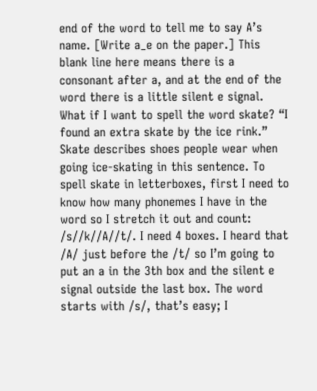end of the word to tell me to say A’s name. [Write a_e on the paper.] This blank line here means there is a consonant after a, and at the end of the word there is a little silent e signal. What if I want to spell the word skate? “I found an extra skate by the ice rink.” Skate describes shoes people wear when going ice-skating in this sentence. To spell skate in letterboxes, first I need to know how many phonemes I have in the word so I stretch it out and count: /s//k//A//t/. I need 4 boxes. I heard that /A/ just before the /t/ so I’m going to put an a in the 3th box and the silent e signal outside the last box. The word starts with /s/, that’s easy; I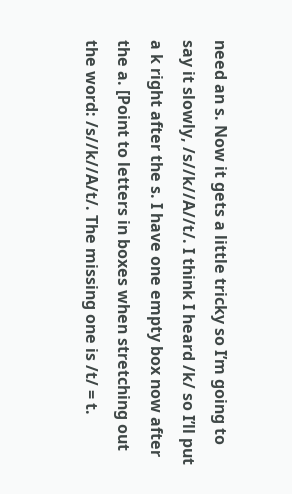need an s. Now it gets a little tricky so I’m going to say it slowly, /s//k//A//t/. I think I heard /k/ so I’ll put a k right after the s. I have one empty box now after the a. [Point to letters in boxes when stretching out the word: /s//k//A/t/. The missing one is /t/ = t.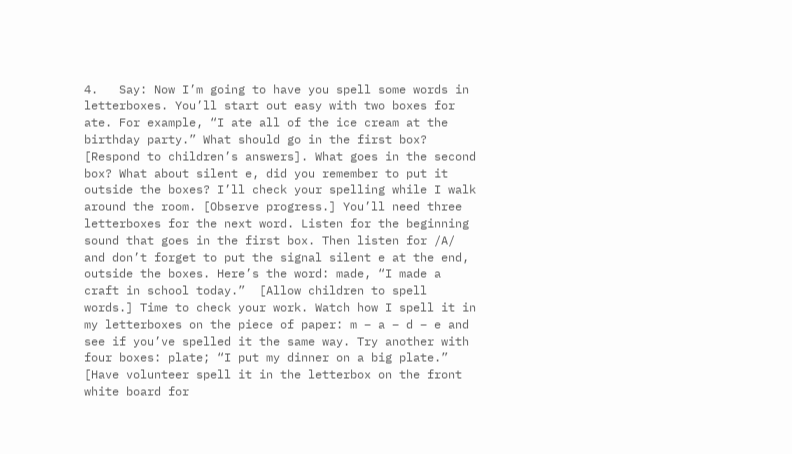4.   Say: Now I’m going to have you spell some words in letterboxes. You’ll start out easy with two boxes for ate. For example, “I ate all of the ice cream at the birthday party.” What should go in the first box? [Respond to children’s answers]. What goes in the second box? What about silent e, did you remember to put it outside the boxes? I’ll check your spelling while I walk around the room. [Observe progress.] You’ll need three letterboxes for the next word. Listen for the beginning sound that goes in the first box. Then listen for /A/ and don’t forget to put the signal silent e at the end, outside the boxes. Here’s the word: made, “I made a craft in school today.”  [Allow children to spell words.] Time to check your work. Watch how I spell it in my letterboxes on the piece of paper: m – a – d – e and see if you’ve spelled it the same way. Try another with four boxes: plate; “I put my dinner on a big plate.” [Have volunteer spell it in the letterbox on the front white board for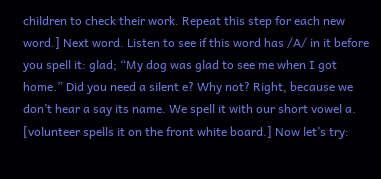children to check their work. Repeat this step for each new word.] Next word. Listen to see if this word has /A/ in it before you spell it: glad; “My dog was glad to see me when I got home.” Did you need a silent e? Why not? Right, because we don’t hear a say its name. We spell it with our short vowel a. [volunteer spells it on the front white board.] Now let’s try: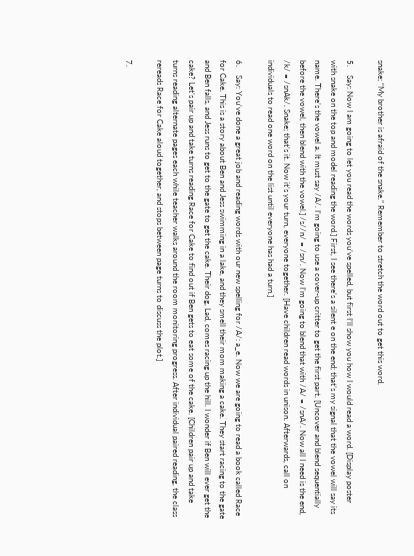snake; “My brother is afraid of the snake.” Remember to stretch the word out to get this word.

5.    Say: Now I am going to let you read the words you’ve spelled, but first I’ll show you how I would read a word. [Display poster with snake on the top and model reading the word.] First, I see there’s a silent e on the end; that’s my signal that the vowel will say its name. There’s the vowel a. It must say /A/. I’m going to use a cover-up critter to get the first part. [Uncover and blend sequentially before the vowel, then blend with the vowel.] /s//n/ = /sn/. Now I’m going to blend that with /A/ = /snA/. Now all I need is the end, /k/ = /snAk/. Snake; that’s it. Now it’s your turn, everyone together. [Have children read words in unison. Afterwards, call on individuals to read one word on the list until everyone has had a turn.]

6.    Say: You’ve done a great job and reading words with our new spelling for /A/: a_e. Now we are going to read a book called Race for Cake. This is a story about Ben and Jess swimming in a lake, and they smell their mom making a cake. They start racing to the gate and Ben falls, and Jess runs to get to the gate to get the cake. Their dog, Lad, comes racing up the hill. I wonder if Ben will ever get the cake? Let’s pair up and take turns reading Race for Cake to find out if Ben gets to eat some of the cake. [Children pair up and take turns reading alternate pages each while teacher walks around the room monitoring progress. After individual paired reading, the class rereads Race for Cake aloud together, and stops between page turns to discuss the plot.]

7.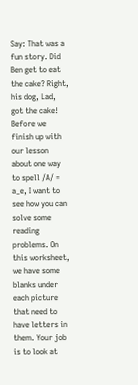Say: That was a fun story. Did Ben get to eat the cake? Right, his dog, Lad, got the cake! Before we finish up with our lesson about one way to spell /A/ = a_e, I want to see how you can solve some reading problems. On this worksheet, we have some blanks under each picture that need to have letters in them. Your job is to look at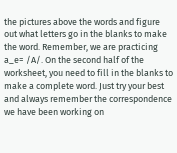the pictures above the words and figure out what letters go in the blanks to make the word. Remember, we are practicing a_e= /A/. On the second half of the worksheet, you need to fill in the blanks to make a complete word. Just try your best and always remember the correspondence we have been working on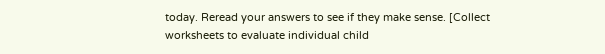today. Reread your answers to see if they make sense. [Collect worksheets to evaluate individual child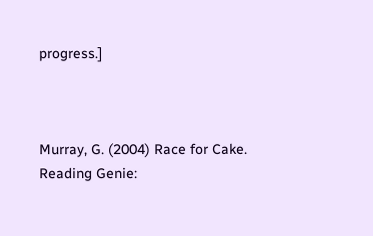progress.]



Murray, G. (2004) Race for Cake. Reading Genie: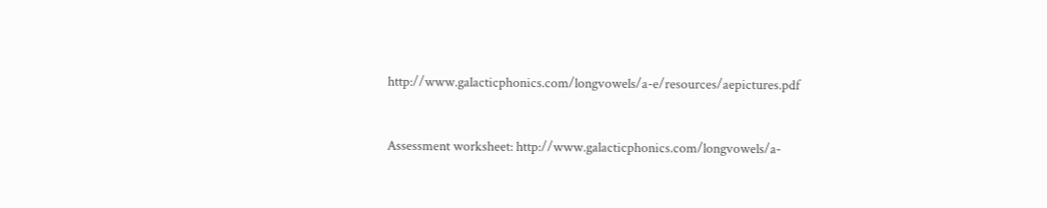http://www.galacticphonics.com/longvowels/a-e/resources/aepictures.pdf


Assessment worksheet: http://www.galacticphonics.com/longvowels/a-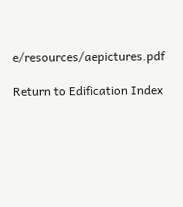e/resources/aepictures.pdf

Return to Edification Index